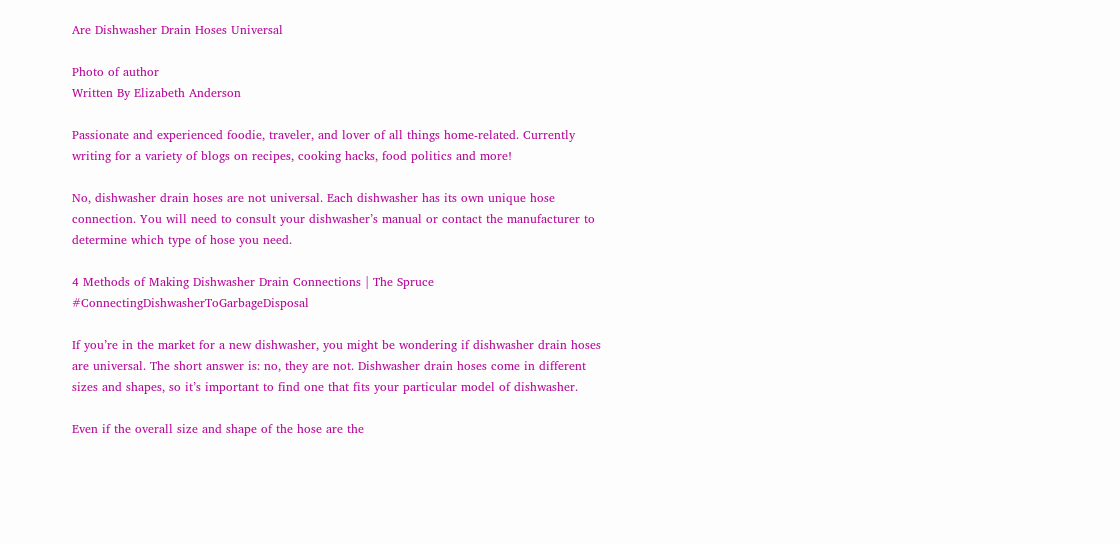Are Dishwasher Drain Hoses Universal

Photo of author
Written By Elizabeth Anderson

Passionate and experienced foodie, traveler, and lover of all things home-related. Currently writing for a variety of blogs on recipes, cooking hacks, food politics and more!

No, dishwasher drain hoses are not universal. Each dishwasher has its own unique hose connection. You will need to consult your dishwasher’s manual or contact the manufacturer to determine which type of hose you need.

4 Methods of Making Dishwasher Drain Connections | The Spruce #ConnectingDishwasherToGarbageDisposal

If you’re in the market for a new dishwasher, you might be wondering if dishwasher drain hoses are universal. The short answer is: no, they are not. Dishwasher drain hoses come in different sizes and shapes, so it’s important to find one that fits your particular model of dishwasher.

Even if the overall size and shape of the hose are the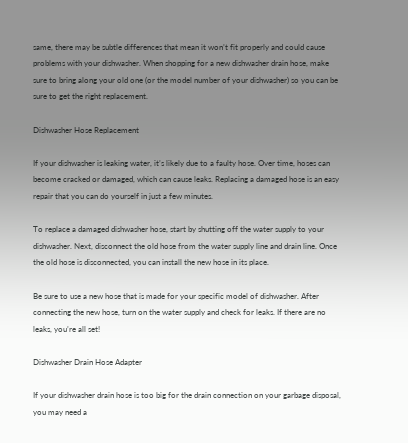same, there may be subtle differences that mean it won’t fit properly and could cause problems with your dishwasher. When shopping for a new dishwasher drain hose, make sure to bring along your old one (or the model number of your dishwasher) so you can be sure to get the right replacement.

Dishwasher Hose Replacement

If your dishwasher is leaking water, it’s likely due to a faulty hose. Over time, hoses can become cracked or damaged, which can cause leaks. Replacing a damaged hose is an easy repair that you can do yourself in just a few minutes.

To replace a damaged dishwasher hose, start by shutting off the water supply to your dishwasher. Next, disconnect the old hose from the water supply line and drain line. Once the old hose is disconnected, you can install the new hose in its place.

Be sure to use a new hose that is made for your specific model of dishwasher. After connecting the new hose, turn on the water supply and check for leaks. If there are no leaks, you’re all set!

Dishwasher Drain Hose Adapter

If your dishwasher drain hose is too big for the drain connection on your garbage disposal, you may need a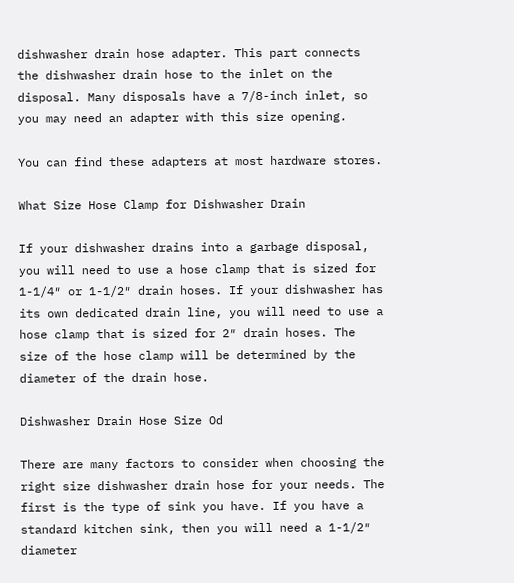dishwasher drain hose adapter. This part connects the dishwasher drain hose to the inlet on the disposal. Many disposals have a 7/8-inch inlet, so you may need an adapter with this size opening.

You can find these adapters at most hardware stores.

What Size Hose Clamp for Dishwasher Drain

If your dishwasher drains into a garbage disposal, you will need to use a hose clamp that is sized for 1-1/4″ or 1-1/2″ drain hoses. If your dishwasher has its own dedicated drain line, you will need to use a hose clamp that is sized for 2″ drain hoses. The size of the hose clamp will be determined by the diameter of the drain hose.

Dishwasher Drain Hose Size Od

There are many factors to consider when choosing the right size dishwasher drain hose for your needs. The first is the type of sink you have. If you have a standard kitchen sink, then you will need a 1-1/2″ diameter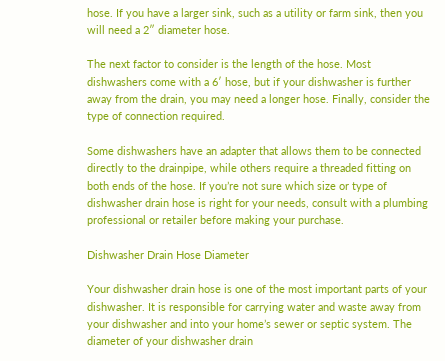hose. If you have a larger sink, such as a utility or farm sink, then you will need a 2″ diameter hose.

The next factor to consider is the length of the hose. Most dishwashers come with a 6′ hose, but if your dishwasher is further away from the drain, you may need a longer hose. Finally, consider the type of connection required.

Some dishwashers have an adapter that allows them to be connected directly to the drainpipe, while others require a threaded fitting on both ends of the hose. If you’re not sure which size or type of dishwasher drain hose is right for your needs, consult with a plumbing professional or retailer before making your purchase.

Dishwasher Drain Hose Diameter

Your dishwasher drain hose is one of the most important parts of your dishwasher. It is responsible for carrying water and waste away from your dishwasher and into your home’s sewer or septic system. The diameter of your dishwasher drain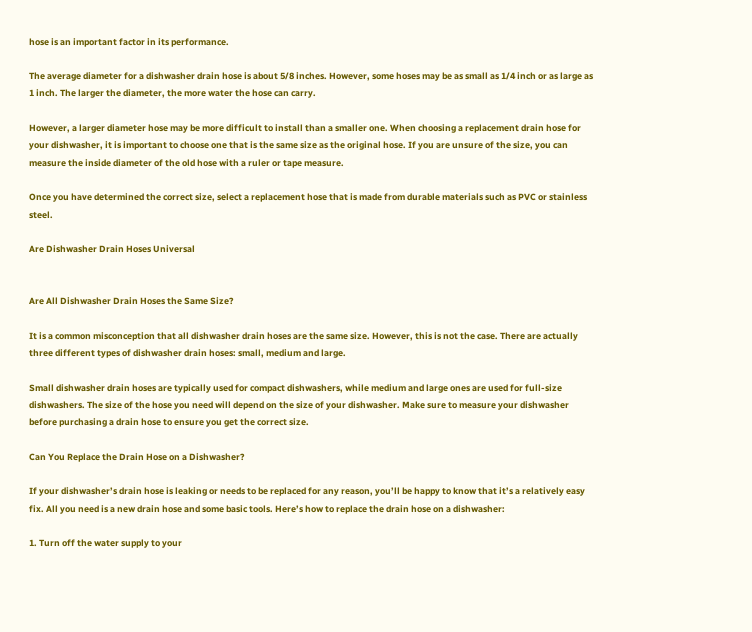hose is an important factor in its performance.

The average diameter for a dishwasher drain hose is about 5/8 inches. However, some hoses may be as small as 1/4 inch or as large as 1 inch. The larger the diameter, the more water the hose can carry.

However, a larger diameter hose may be more difficult to install than a smaller one. When choosing a replacement drain hose for your dishwasher, it is important to choose one that is the same size as the original hose. If you are unsure of the size, you can measure the inside diameter of the old hose with a ruler or tape measure.

Once you have determined the correct size, select a replacement hose that is made from durable materials such as PVC or stainless steel.

Are Dishwasher Drain Hoses Universal


Are All Dishwasher Drain Hoses the Same Size?

It is a common misconception that all dishwasher drain hoses are the same size. However, this is not the case. There are actually three different types of dishwasher drain hoses: small, medium and large.

Small dishwasher drain hoses are typically used for compact dishwashers, while medium and large ones are used for full-size dishwashers. The size of the hose you need will depend on the size of your dishwasher. Make sure to measure your dishwasher before purchasing a drain hose to ensure you get the correct size.

Can You Replace the Drain Hose on a Dishwasher?

If your dishwasher’s drain hose is leaking or needs to be replaced for any reason, you’ll be happy to know that it’s a relatively easy fix. All you need is a new drain hose and some basic tools. Here’s how to replace the drain hose on a dishwasher:

1. Turn off the water supply to your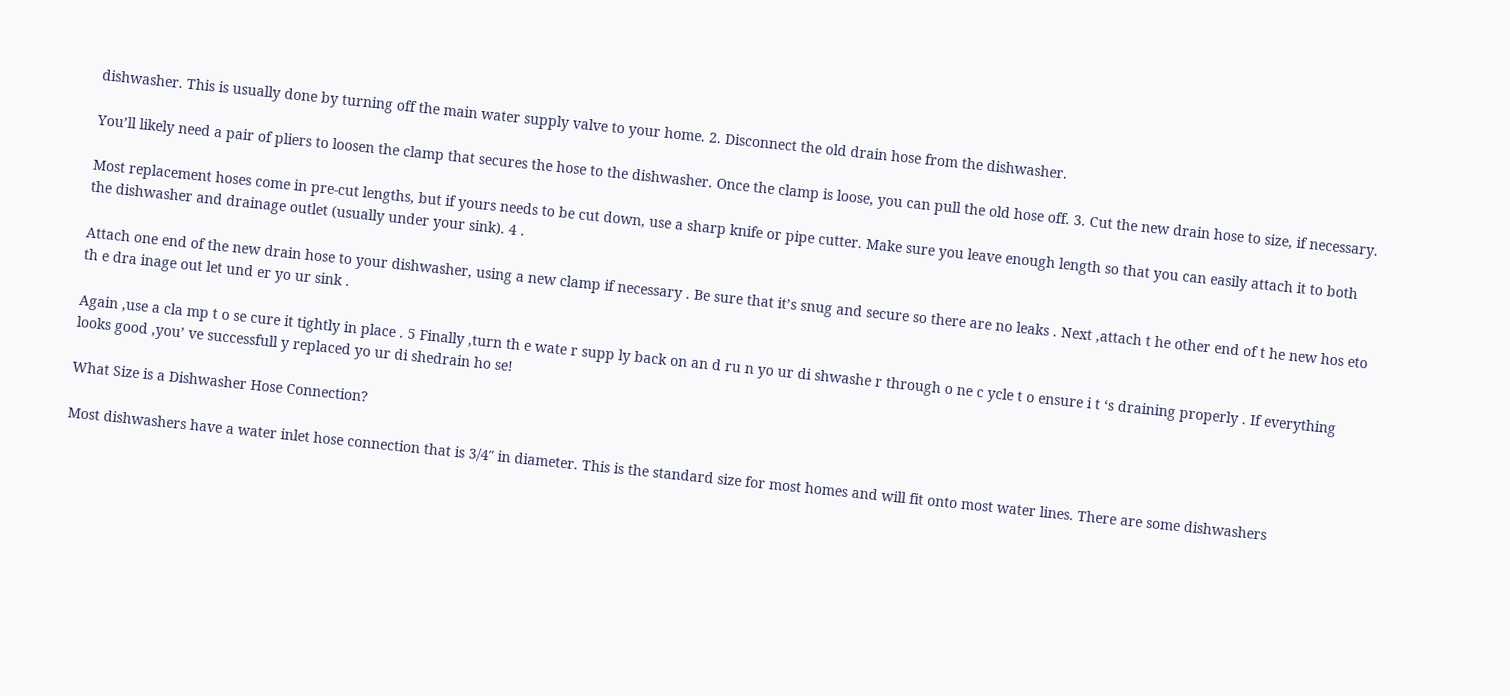dishwasher. This is usually done by turning off the main water supply valve to your home. 2. Disconnect the old drain hose from the dishwasher.

You’ll likely need a pair of pliers to loosen the clamp that secures the hose to the dishwasher. Once the clamp is loose, you can pull the old hose off. 3. Cut the new drain hose to size, if necessary.

Most replacement hoses come in pre-cut lengths, but if yours needs to be cut down, use a sharp knife or pipe cutter. Make sure you leave enough length so that you can easily attach it to both the dishwasher and drainage outlet (usually under your sink). 4 .

Attach one end of the new drain hose to your dishwasher, using a new clamp if necessary . Be sure that it’s snug and secure so there are no leaks . Next ,attach t he other end of t he new hos eto th e dra inage out let und er yo ur sink .

Again ,use a cla mp t o se cure it tightly in place . 5 Finally ,turn th e wate r supp ly back on an d ru n yo ur di shwashe r through o ne c ycle t o ensure i t ‘s draining properly . If everything looks good ,you’ ve successfull y replaced yo ur di shedrain ho se!

What Size is a Dishwasher Hose Connection?

Most dishwashers have a water inlet hose connection that is 3/4″ in diameter. This is the standard size for most homes and will fit onto most water lines. There are some dishwashers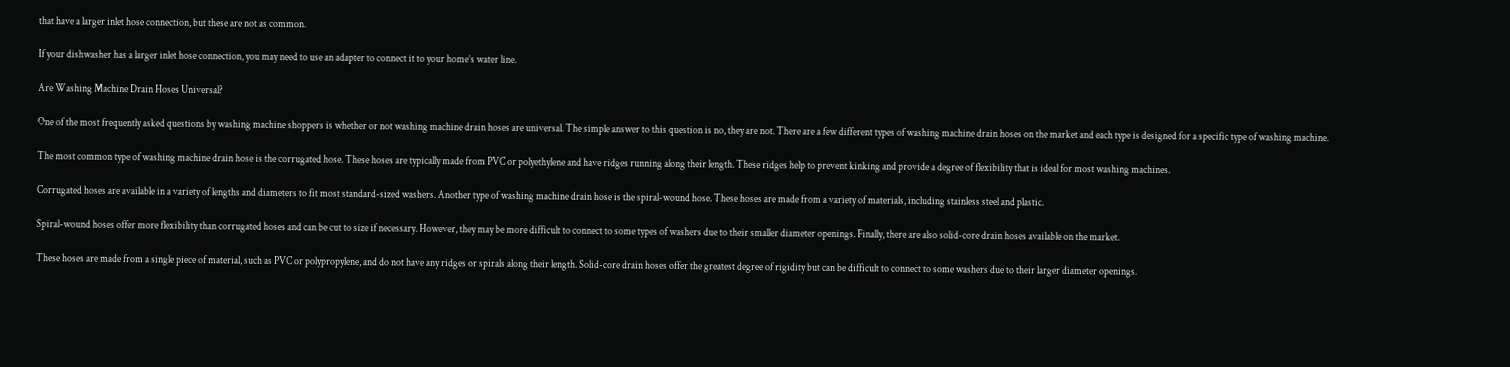that have a larger inlet hose connection, but these are not as common.

If your dishwasher has a larger inlet hose connection, you may need to use an adapter to connect it to your home’s water line.

Are Washing Machine Drain Hoses Universal?

One of the most frequently asked questions by washing machine shoppers is whether or not washing machine drain hoses are universal. The simple answer to this question is no, they are not. There are a few different types of washing machine drain hoses on the market and each type is designed for a specific type of washing machine.

The most common type of washing machine drain hose is the corrugated hose. These hoses are typically made from PVC or polyethylene and have ridges running along their length. These ridges help to prevent kinking and provide a degree of flexibility that is ideal for most washing machines.

Corrugated hoses are available in a variety of lengths and diameters to fit most standard-sized washers. Another type of washing machine drain hose is the spiral-wound hose. These hoses are made from a variety of materials, including stainless steel and plastic.

Spiral-wound hoses offer more flexibility than corrugated hoses and can be cut to size if necessary. However, they may be more difficult to connect to some types of washers due to their smaller diameter openings. Finally, there are also solid-core drain hoses available on the market.

These hoses are made from a single piece of material, such as PVC or polypropylene, and do not have any ridges or spirals along their length. Solid-core drain hoses offer the greatest degree of rigidity but can be difficult to connect to some washers due to their larger diameter openings.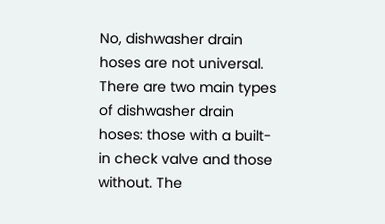No, dishwasher drain hoses are not universal. There are two main types of dishwasher drain hoses: those with a built-in check valve and those without. The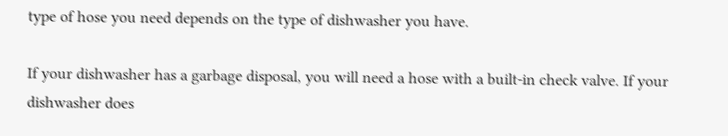type of hose you need depends on the type of dishwasher you have.

If your dishwasher has a garbage disposal, you will need a hose with a built-in check valve. If your dishwasher does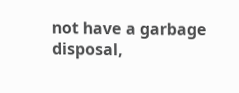not have a garbage disposal,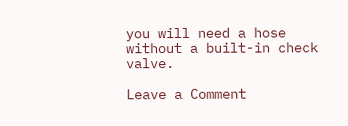you will need a hose without a built-in check valve.

Leave a Comment